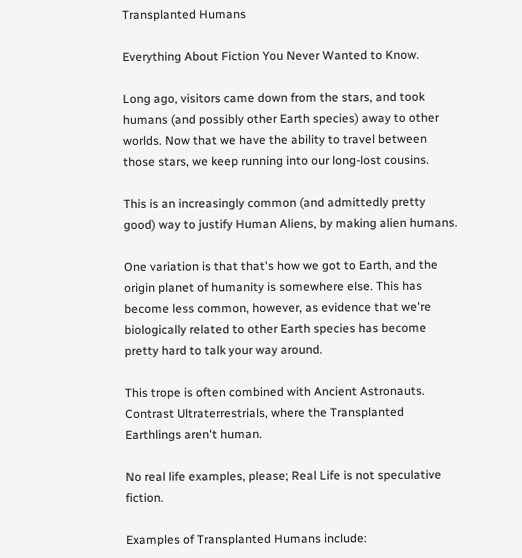Transplanted Humans

Everything About Fiction You Never Wanted to Know.

Long ago, visitors came down from the stars, and took humans (and possibly other Earth species) away to other worlds. Now that we have the ability to travel between those stars, we keep running into our long-lost cousins.

This is an increasingly common (and admittedly pretty good) way to justify Human Aliens, by making alien humans.

One variation is that that's how we got to Earth, and the origin planet of humanity is somewhere else. This has become less common, however, as evidence that we're biologically related to other Earth species has become pretty hard to talk your way around.

This trope is often combined with Ancient Astronauts. Contrast Ultraterrestrials, where the Transplanted Earthlings aren't human.

No real life examples, please; Real Life is not speculative fiction.

Examples of Transplanted Humans include: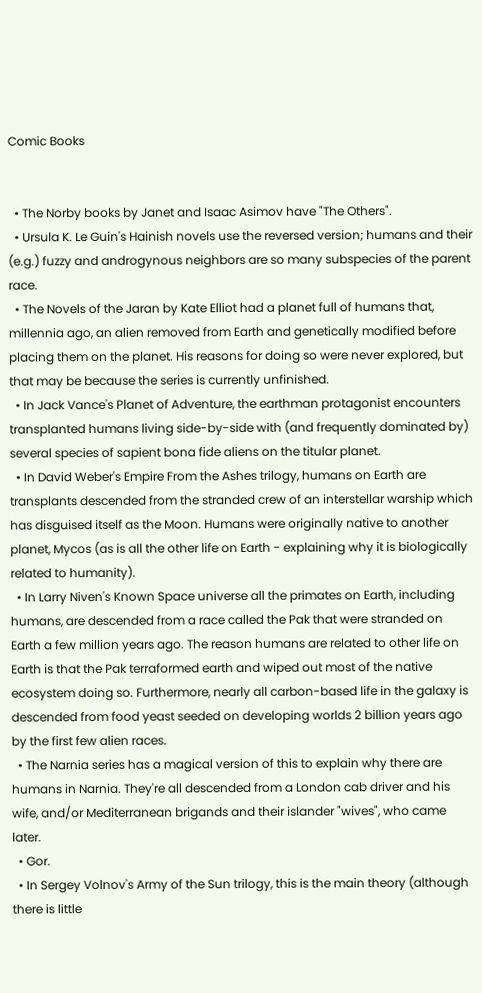Comic Books


  • The Norby books by Janet and Isaac Asimov have "The Others".
  • Ursula K. Le Guin's Hainish novels use the reversed version; humans and their (e.g.) fuzzy and androgynous neighbors are so many subspecies of the parent race.
  • The Novels of the Jaran by Kate Elliot had a planet full of humans that, millennia ago, an alien removed from Earth and genetically modified before placing them on the planet. His reasons for doing so were never explored, but that may be because the series is currently unfinished.
  • In Jack Vance's Planet of Adventure, the earthman protagonist encounters transplanted humans living side-by-side with (and frequently dominated by) several species of sapient bona fide aliens on the titular planet.
  • In David Weber's Empire From the Ashes trilogy, humans on Earth are transplants descended from the stranded crew of an interstellar warship which has disguised itself as the Moon. Humans were originally native to another planet, Mycos (as is all the other life on Earth - explaining why it is biologically related to humanity).
  • In Larry Niven's Known Space universe all the primates on Earth, including humans, are descended from a race called the Pak that were stranded on Earth a few million years ago. The reason humans are related to other life on Earth is that the Pak terraformed earth and wiped out most of the native ecosystem doing so. Furthermore, nearly all carbon-based life in the galaxy is descended from food yeast seeded on developing worlds 2 billion years ago by the first few alien races.
  • The Narnia series has a magical version of this to explain why there are humans in Narnia. They're all descended from a London cab driver and his wife, and/or Mediterranean brigands and their islander "wives", who came later.
  • Gor.
  • In Sergey Volnov's Army of the Sun trilogy, this is the main theory (although there is little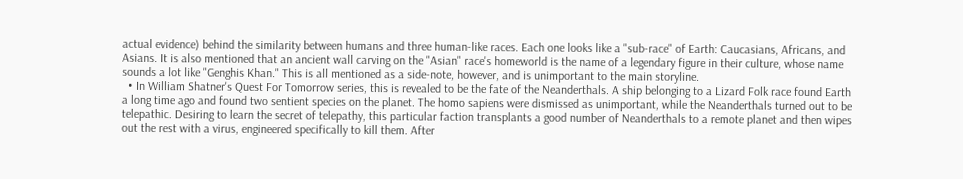actual evidence) behind the similarity between humans and three human-like races. Each one looks like a "sub-race" of Earth: Caucasians, Africans, and Asians. It is also mentioned that an ancient wall carving on the "Asian" race's homeworld is the name of a legendary figure in their culture, whose name sounds a lot like "Genghis Khan." This is all mentioned as a side-note, however, and is unimportant to the main storyline.
  • In William Shatner's Quest For Tomorrow series, this is revealed to be the fate of the Neanderthals. A ship belonging to a Lizard Folk race found Earth a long time ago and found two sentient species on the planet. The homo sapiens were dismissed as unimportant, while the Neanderthals turned out to be telepathic. Desiring to learn the secret of telepathy, this particular faction transplants a good number of Neanderthals to a remote planet and then wipes out the rest with a virus, engineered specifically to kill them. After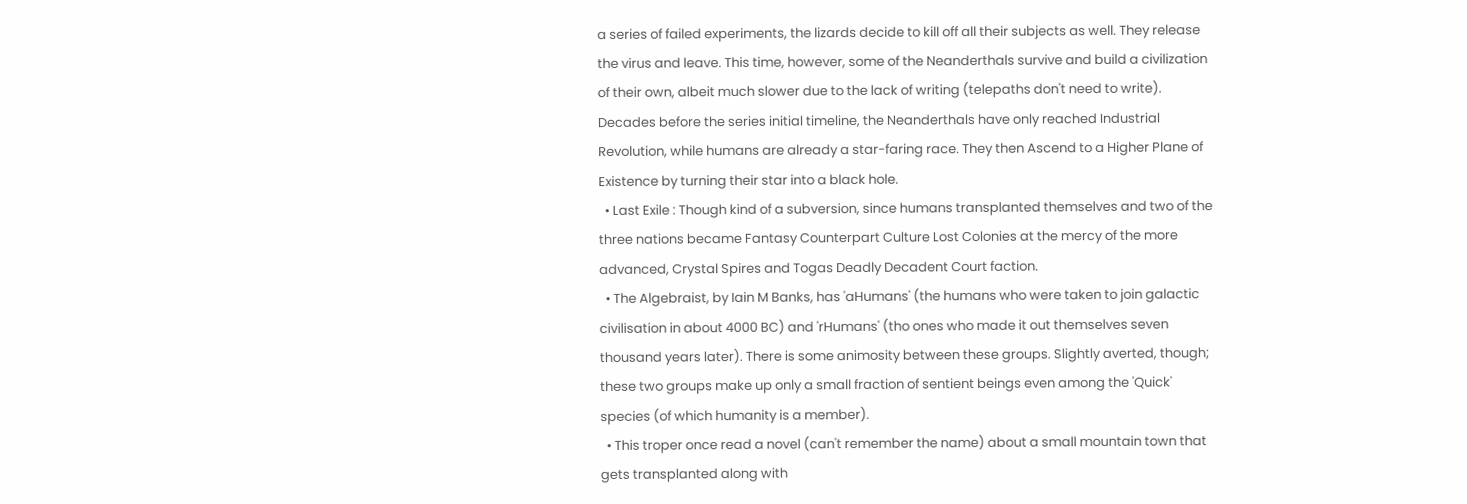a series of failed experiments, the lizards decide to kill off all their subjects as well. They release the virus and leave. This time, however, some of the Neanderthals survive and build a civilization of their own, albeit much slower due to the lack of writing (telepaths don't need to write). Decades before the series initial timeline, the Neanderthals have only reached Industrial Revolution, while humans are already a star-faring race. They then Ascend to a Higher Plane of Existence by turning their star into a black hole.
  • Last Exile : Though kind of a subversion, since humans transplanted themselves and two of the three nations became Fantasy Counterpart Culture Lost Colonies at the mercy of the more advanced, Crystal Spires and Togas Deadly Decadent Court faction.
  • The Algebraist, by Iain M Banks, has 'aHumans' (the humans who were taken to join galactic civilisation in about 4000 BC) and 'rHumans' (tho ones who made it out themselves seven thousand years later). There is some animosity between these groups. Slightly averted, though; these two groups make up only a small fraction of sentient beings even among the 'Quick' species (of which humanity is a member).
  • This troper once read a novel (can't remember the name) about a small mountain town that gets transplanted along with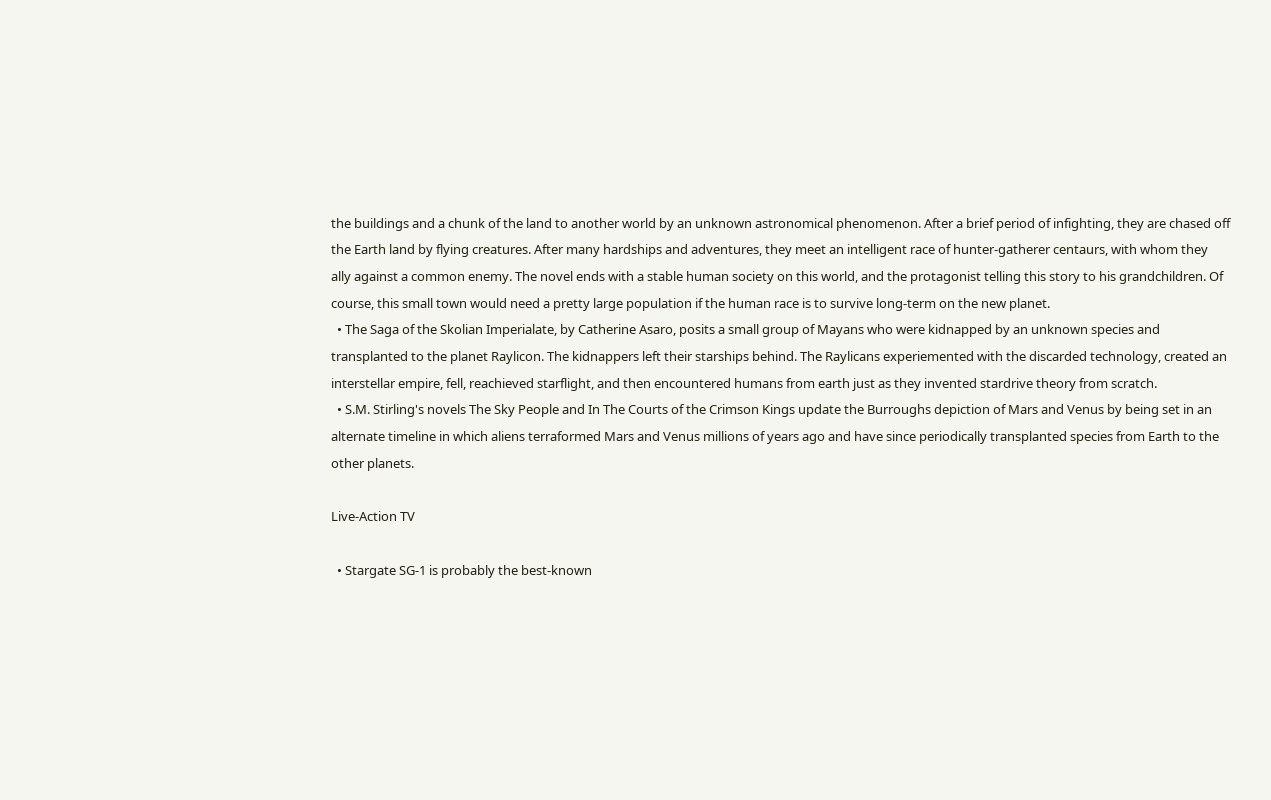the buildings and a chunk of the land to another world by an unknown astronomical phenomenon. After a brief period of infighting, they are chased off the Earth land by flying creatures. After many hardships and adventures, they meet an intelligent race of hunter-gatherer centaurs, with whom they ally against a common enemy. The novel ends with a stable human society on this world, and the protagonist telling this story to his grandchildren. Of course, this small town would need a pretty large population if the human race is to survive long-term on the new planet.
  • The Saga of the Skolian Imperialate, by Catherine Asaro, posits a small group of Mayans who were kidnapped by an unknown species and transplanted to the planet Raylicon. The kidnappers left their starships behind. The Raylicans experiemented with the discarded technology, created an interstellar empire, fell, reachieved starflight, and then encountered humans from earth just as they invented stardrive theory from scratch.
  • S.M. Stirling's novels The Sky People and In The Courts of the Crimson Kings update the Burroughs depiction of Mars and Venus by being set in an alternate timeline in which aliens terraformed Mars and Venus millions of years ago and have since periodically transplanted species from Earth to the other planets.

Live-Action TV

  • Stargate SG-1 is probably the best-known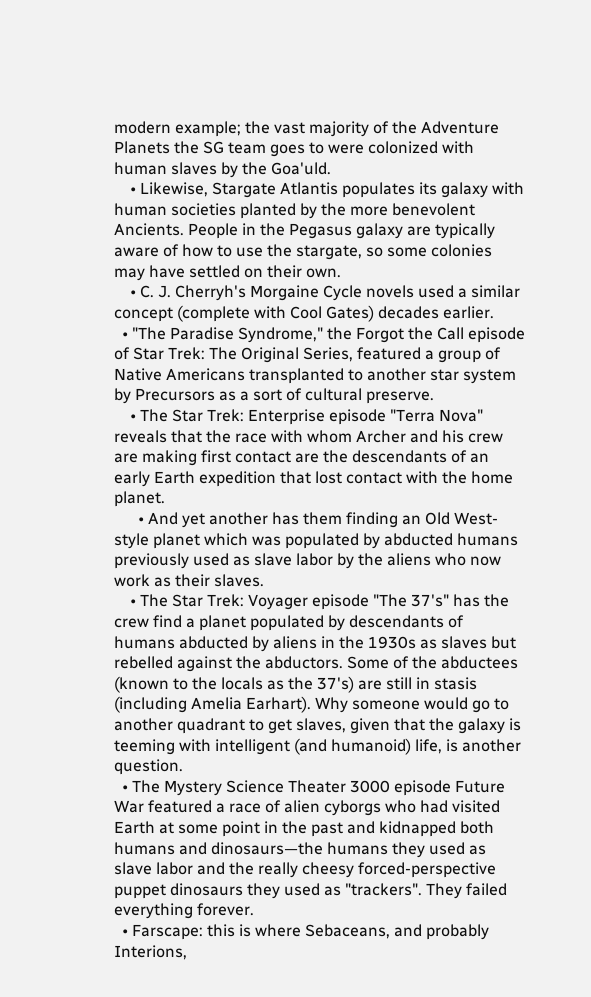modern example; the vast majority of the Adventure Planets the SG team goes to were colonized with human slaves by the Goa'uld.
    • Likewise, Stargate Atlantis populates its galaxy with human societies planted by the more benevolent Ancients. People in the Pegasus galaxy are typically aware of how to use the stargate, so some colonies may have settled on their own.
    • C. J. Cherryh's Morgaine Cycle novels used a similar concept (complete with Cool Gates) decades earlier.
  • "The Paradise Syndrome," the Forgot the Call episode of Star Trek: The Original Series, featured a group of Native Americans transplanted to another star system by Precursors as a sort of cultural preserve.
    • The Star Trek: Enterprise episode "Terra Nova" reveals that the race with whom Archer and his crew are making first contact are the descendants of an early Earth expedition that lost contact with the home planet.
      • And yet another has them finding an Old West-style planet which was populated by abducted humans previously used as slave labor by the aliens who now work as their slaves.
    • The Star Trek: Voyager episode "The 37's" has the crew find a planet populated by descendants of humans abducted by aliens in the 1930s as slaves but rebelled against the abductors. Some of the abductees (known to the locals as the 37's) are still in stasis (including Amelia Earhart). Why someone would go to another quadrant to get slaves, given that the galaxy is teeming with intelligent (and humanoid) life, is another question.
  • The Mystery Science Theater 3000 episode Future War featured a race of alien cyborgs who had visited Earth at some point in the past and kidnapped both humans and dinosaurs—the humans they used as slave labor and the really cheesy forced-perspective puppet dinosaurs they used as "trackers". They failed everything forever.
  • Farscape: this is where Sebaceans, and probably Interions,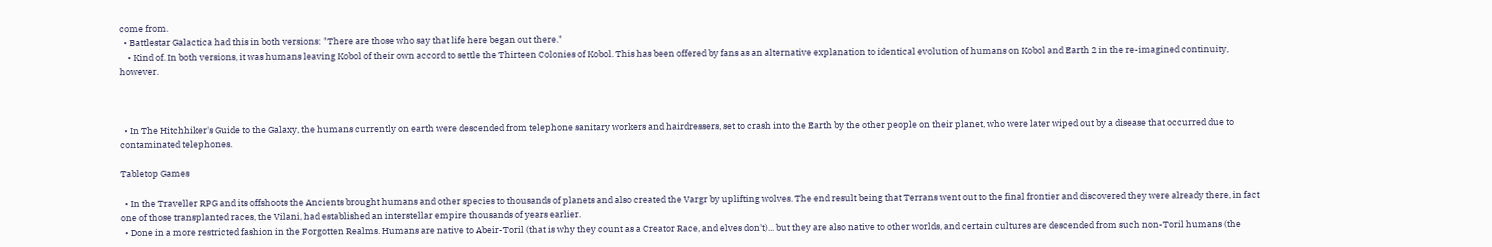come from.
  • Battlestar Galactica had this in both versions: "There are those who say that life here began out there."
    • Kind of. In both versions, it was humans leaving Kobol of their own accord to settle the Thirteen Colonies of Kobol. This has been offered by fans as an alternative explanation to identical evolution of humans on Kobol and Earth 2 in the re-imagined continuity, however.



  • In The Hitchhiker's Guide to the Galaxy, the humans currently on earth were descended from telephone sanitary workers and hairdressers, set to crash into the Earth by the other people on their planet, who were later wiped out by a disease that occurred due to contaminated telephones.

Tabletop Games

  • In the Traveller RPG and its offshoots the Ancients brought humans and other species to thousands of planets and also created the Vargr by uplifting wolves. The end result being that Terrans went out to the final frontier and discovered they were already there, in fact one of those transplanted races, the Vilani, had established an interstellar empire thousands of years earlier.
  • Done in a more restricted fashion in the Forgotten Realms. Humans are native to Abeir-Toril (that is why they count as a Creator Race, and elves don't)... but they are also native to other worlds, and certain cultures are descended from such non-Toril humans (the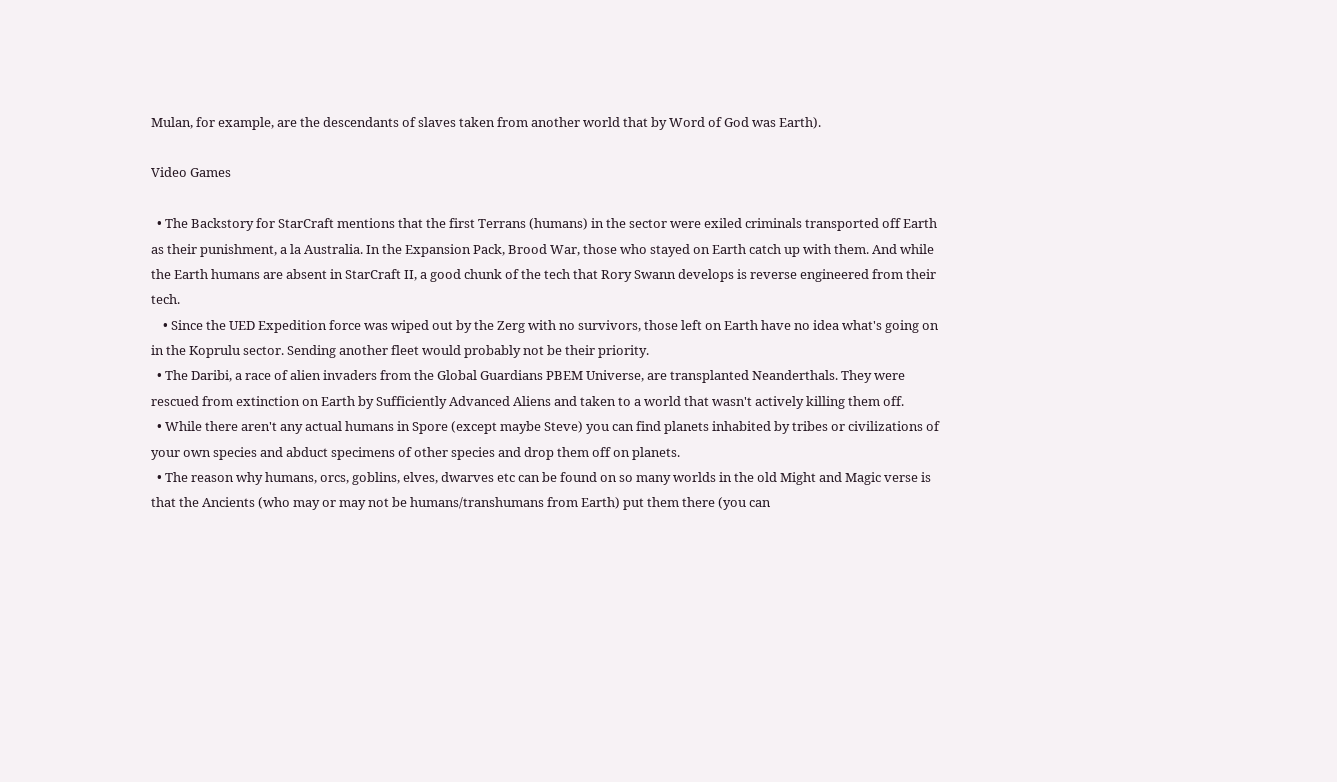Mulan, for example, are the descendants of slaves taken from another world that by Word of God was Earth).

Video Games

  • The Backstory for StarCraft mentions that the first Terrans (humans) in the sector were exiled criminals transported off Earth as their punishment, a la Australia. In the Expansion Pack, Brood War, those who stayed on Earth catch up with them. And while the Earth humans are absent in StarCraft II, a good chunk of the tech that Rory Swann develops is reverse engineered from their tech.
    • Since the UED Expedition force was wiped out by the Zerg with no survivors, those left on Earth have no idea what's going on in the Koprulu sector. Sending another fleet would probably not be their priority.
  • The Daribi, a race of alien invaders from the Global Guardians PBEM Universe, are transplanted Neanderthals. They were rescued from extinction on Earth by Sufficiently Advanced Aliens and taken to a world that wasn't actively killing them off.
  • While there aren't any actual humans in Spore (except maybe Steve) you can find planets inhabited by tribes or civilizations of your own species and abduct specimens of other species and drop them off on planets.
  • The reason why humans, orcs, goblins, elves, dwarves etc can be found on so many worlds in the old Might and Magic verse is that the Ancients (who may or may not be humans/transhumans from Earth) put them there (you can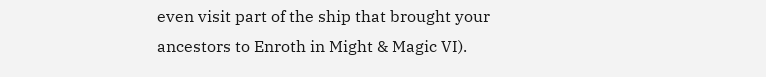even visit part of the ship that brought your ancestors to Enroth in Might & Magic VI).